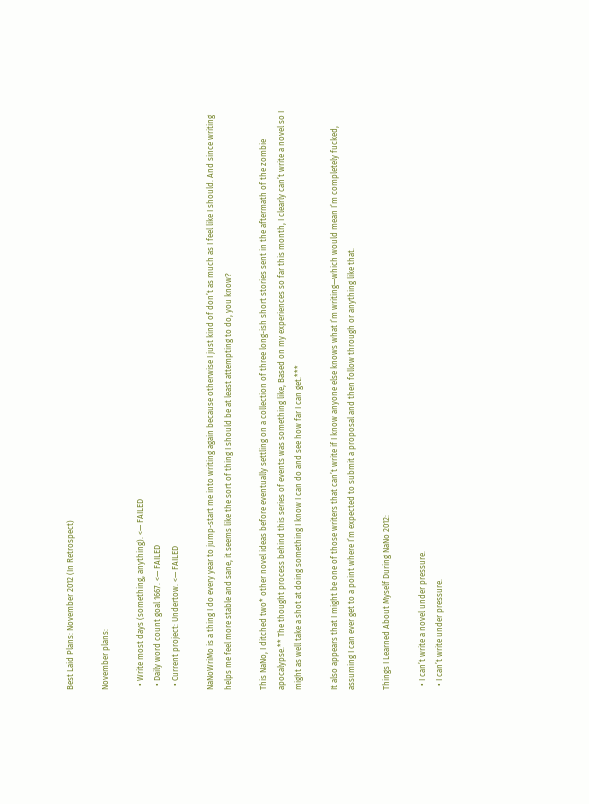Best Laid Plans: November 2012 (In Retrospect)

November plans:

  • Write most days (something, anything). <— FAILED
  • Daily word count goal 1667. <— FAILED
  • Current project: Undertow. <— FAILED

NaNoWriMo is a thing I do every year to jump-start me into writing again because otherwise I just kind of don’t as much as I feel like I should. And since writing helps me feel more stable and sane, it seems like the sort of thing I should be at least attempting to do, you know?

This NaNo, I ditched two* other novel ideas before eventually settling on a collection of three long-ish short stories sent in the aftermath of the zombie apocalypse.** The thought process behind this series of events was something like, Based on my experiences so far this month, I clearly can’t write a novel so I might as well take a shot at doing something I know I can do and see how far I can get.***

It also appears that I might be one of those writers that can’t write if I know anyone else knows what I’m writing—which would mean I’m completely fucked, assuming I can ever get to a point where I’m expected to submit a proposal and then follow through or anything like that.

Things I Learned About Myself During NaNo 2012:

  • I can’t write a novel under pressure.
  • I can’t write under pressure.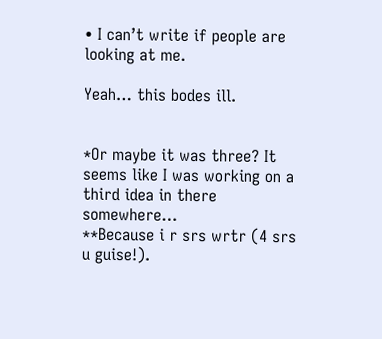• I can’t write if people are looking at me.

Yeah… this bodes ill.


*Or maybe it was three? It seems like I was working on a third idea in there somewhere…
**Because i r srs wrtr (4 srs u guise!).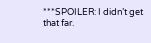***SPOILER: I didn’t get that far.